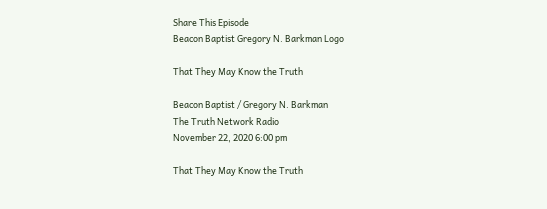Share This Episode
Beacon Baptist Gregory N. Barkman Logo

That They May Know the Truth

Beacon Baptist / Gregory N. Barkman
The Truth Network Radio
November 22, 2020 6:00 pm

That They May Know the Truth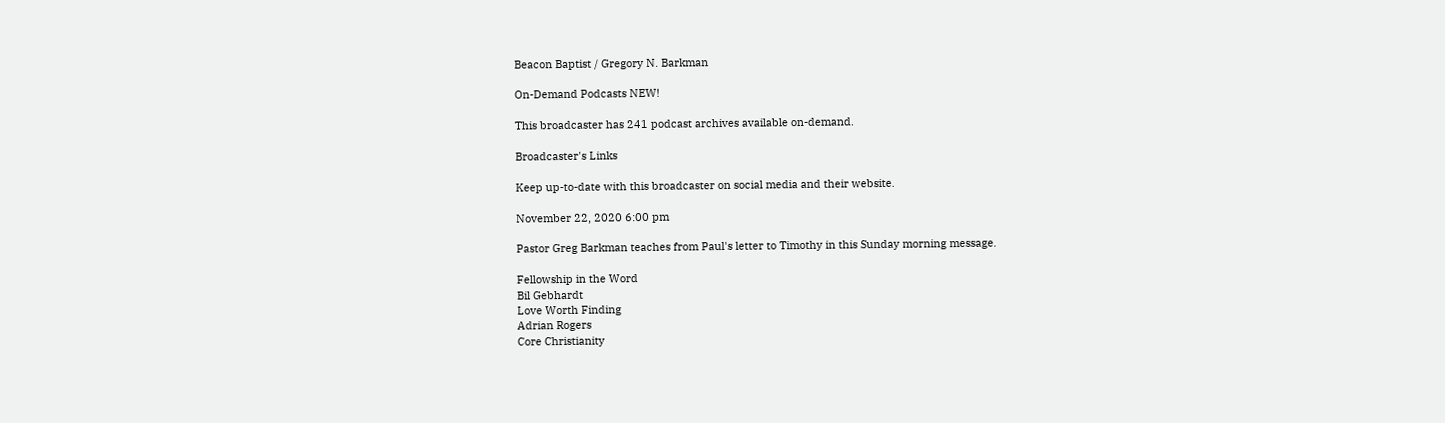Beacon Baptist / Gregory N. Barkman

On-Demand Podcasts NEW!

This broadcaster has 241 podcast archives available on-demand.

Broadcaster's Links

Keep up-to-date with this broadcaster on social media and their website.

November 22, 2020 6:00 pm

Pastor Greg Barkman teaches from Paul's letter to Timothy in this Sunday morning message.

Fellowship in the Word
Bil Gebhardt
Love Worth Finding
Adrian Rogers
Core Christianity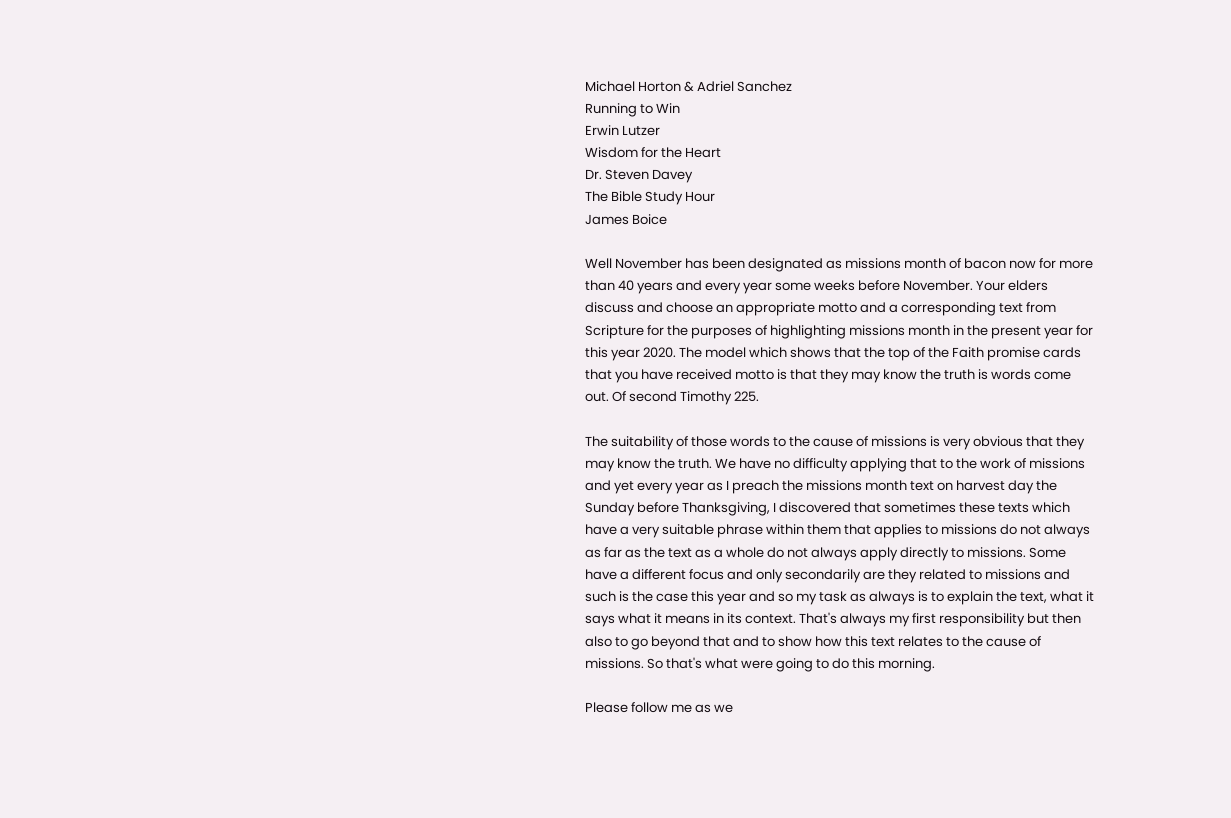Michael Horton & Adriel Sanchez
Running to Win
Erwin Lutzer
Wisdom for the Heart
Dr. Steven Davey
The Bible Study Hour
James Boice

Well November has been designated as missions month of bacon now for more than 40 years and every year some weeks before November. Your elders discuss and choose an appropriate motto and a corresponding text from Scripture for the purposes of highlighting missions month in the present year for this year 2020. The model which shows that the top of the Faith promise cards that you have received motto is that they may know the truth is words come out. Of second Timothy 225.

The suitability of those words to the cause of missions is very obvious that they may know the truth. We have no difficulty applying that to the work of missions and yet every year as I preach the missions month text on harvest day the Sunday before Thanksgiving, I discovered that sometimes these texts which have a very suitable phrase within them that applies to missions do not always as far as the text as a whole do not always apply directly to missions. Some have a different focus and only secondarily are they related to missions and such is the case this year and so my task as always is to explain the text, what it says what it means in its context. That's always my first responsibility but then also to go beyond that and to show how this text relates to the cause of missions. So that's what were going to do this morning.

Please follow me as we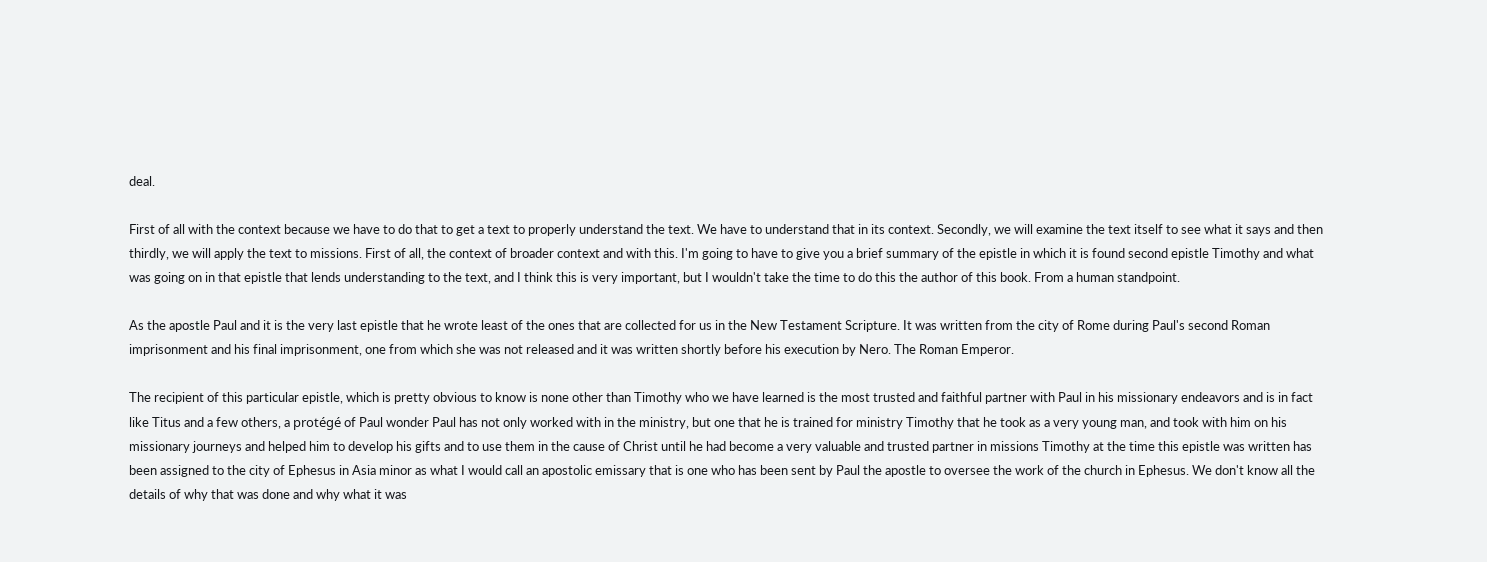deal.

First of all with the context because we have to do that to get a text to properly understand the text. We have to understand that in its context. Secondly, we will examine the text itself to see what it says and then thirdly, we will apply the text to missions. First of all, the context of broader context and with this. I'm going to have to give you a brief summary of the epistle in which it is found second epistle Timothy and what was going on in that epistle that lends understanding to the text, and I think this is very important, but I wouldn't take the time to do this the author of this book. From a human standpoint.

As the apostle Paul and it is the very last epistle that he wrote least of the ones that are collected for us in the New Testament Scripture. It was written from the city of Rome during Paul's second Roman imprisonment and his final imprisonment, one from which she was not released and it was written shortly before his execution by Nero. The Roman Emperor.

The recipient of this particular epistle, which is pretty obvious to know is none other than Timothy who we have learned is the most trusted and faithful partner with Paul in his missionary endeavors and is in fact like Titus and a few others, a protégé of Paul wonder Paul has not only worked with in the ministry, but one that he is trained for ministry Timothy that he took as a very young man, and took with him on his missionary journeys and helped him to develop his gifts and to use them in the cause of Christ until he had become a very valuable and trusted partner in missions Timothy at the time this epistle was written has been assigned to the city of Ephesus in Asia minor as what I would call an apostolic emissary that is one who has been sent by Paul the apostle to oversee the work of the church in Ephesus. We don't know all the details of why that was done and why what it was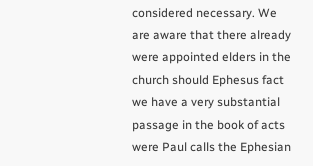considered necessary. We are aware that there already were appointed elders in the church should Ephesus fact we have a very substantial passage in the book of acts were Paul calls the Ephesian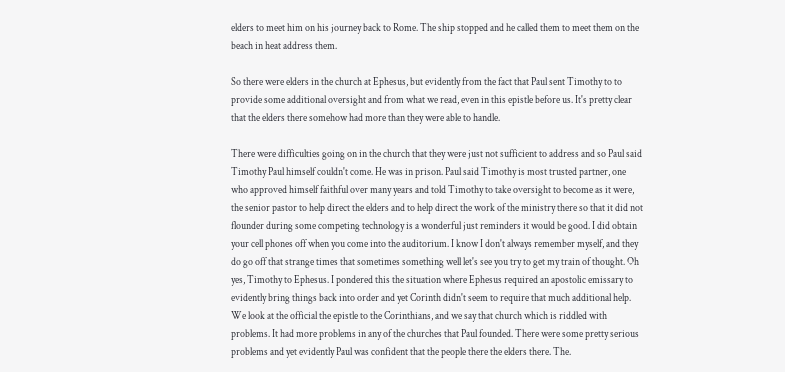elders to meet him on his journey back to Rome. The ship stopped and he called them to meet them on the beach in heat address them.

So there were elders in the church at Ephesus, but evidently from the fact that Paul sent Timothy to to provide some additional oversight and from what we read, even in this epistle before us. It's pretty clear that the elders there somehow had more than they were able to handle.

There were difficulties going on in the church that they were just not sufficient to address and so Paul said Timothy Paul himself couldn't come. He was in prison. Paul said Timothy is most trusted partner, one who approved himself faithful over many years and told Timothy to take oversight to become as it were, the senior pastor to help direct the elders and to help direct the work of the ministry there so that it did not flounder during some competing technology is a wonderful just reminders it would be good. I did obtain your cell phones off when you come into the auditorium. I know I don't always remember myself, and they do go off that strange times that sometimes something well let's see you try to get my train of thought. Oh yes, Timothy to Ephesus. I pondered this the situation where Ephesus required an apostolic emissary to evidently bring things back into order and yet Corinth didn't seem to require that much additional help. We look at the official the epistle to the Corinthians, and we say that church which is riddled with problems. It had more problems in any of the churches that Paul founded. There were some pretty serious problems and yet evidently Paul was confident that the people there the elders there. The.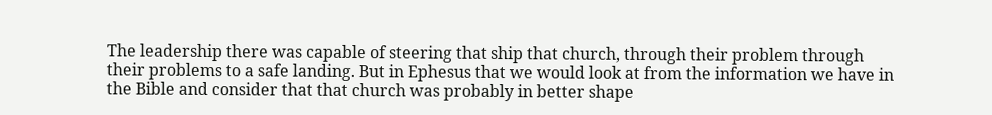The leadership there was capable of steering that ship that church, through their problem through their problems to a safe landing. But in Ephesus that we would look at from the information we have in the Bible and consider that that church was probably in better shape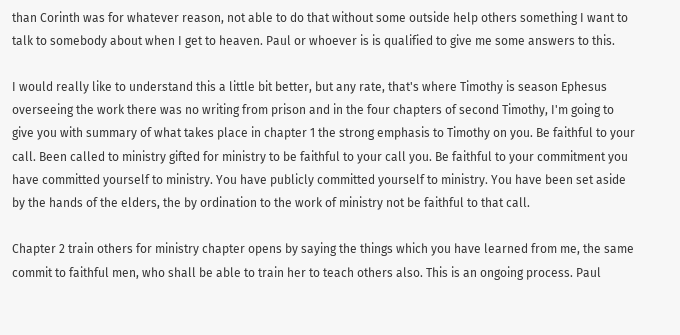than Corinth was for whatever reason, not able to do that without some outside help others something I want to talk to somebody about when I get to heaven. Paul or whoever is is qualified to give me some answers to this.

I would really like to understand this a little bit better, but any rate, that's where Timothy is season Ephesus overseeing the work there was no writing from prison and in the four chapters of second Timothy, I'm going to give you with summary of what takes place in chapter 1 the strong emphasis to Timothy on you. Be faithful to your call. Been called to ministry gifted for ministry to be faithful to your call you. Be faithful to your commitment you have committed yourself to ministry. You have publicly committed yourself to ministry. You have been set aside by the hands of the elders, the by ordination to the work of ministry not be faithful to that call.

Chapter 2 train others for ministry chapter opens by saying the things which you have learned from me, the same commit to faithful men, who shall be able to train her to teach others also. This is an ongoing process. Paul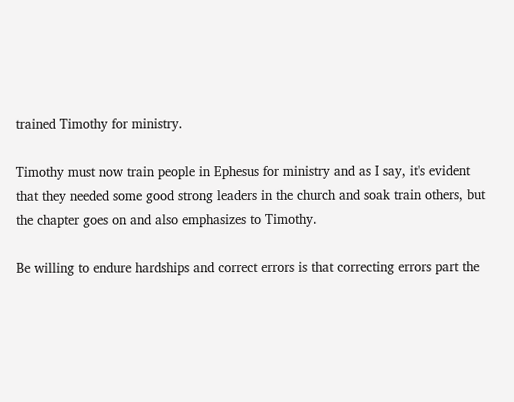trained Timothy for ministry.

Timothy must now train people in Ephesus for ministry and as I say, it's evident that they needed some good strong leaders in the church and soak train others, but the chapter goes on and also emphasizes to Timothy.

Be willing to endure hardships and correct errors is that correcting errors part the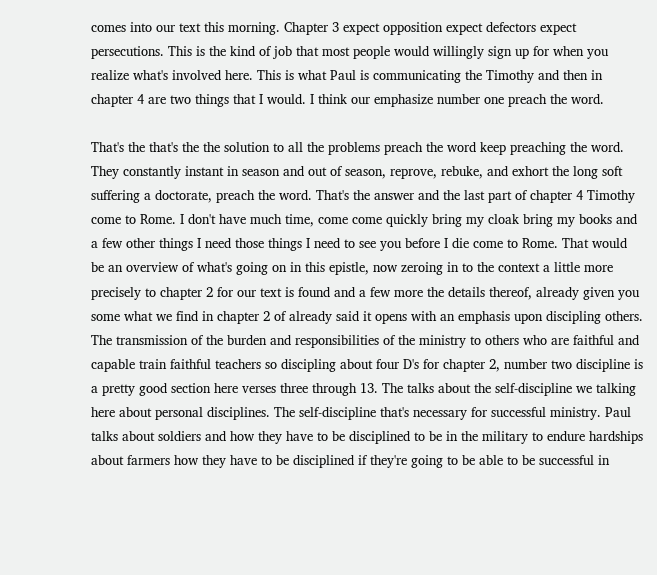comes into our text this morning. Chapter 3 expect opposition expect defectors expect persecutions. This is the kind of job that most people would willingly sign up for when you realize what's involved here. This is what Paul is communicating the Timothy and then in chapter 4 are two things that I would. I think our emphasize number one preach the word.

That's the that's the the solution to all the problems preach the word keep preaching the word. They constantly instant in season and out of season, reprove, rebuke, and exhort the long soft suffering a doctorate, preach the word. That's the answer and the last part of chapter 4 Timothy come to Rome. I don't have much time, come come quickly bring my cloak bring my books and a few other things I need those things I need to see you before I die come to Rome. That would be an overview of what's going on in this epistle, now zeroing in to the context a little more precisely to chapter 2 for our text is found and a few more the details thereof, already given you some what we find in chapter 2 of already said it opens with an emphasis upon discipling others. The transmission of the burden and responsibilities of the ministry to others who are faithful and capable train faithful teachers so discipling about four D's for chapter 2, number two discipline is a pretty good section here verses three through 13. The talks about the self-discipline we talking here about personal disciplines. The self-discipline that's necessary for successful ministry. Paul talks about soldiers and how they have to be disciplined to be in the military to endure hardships about farmers how they have to be disciplined if they're going to be able to be successful in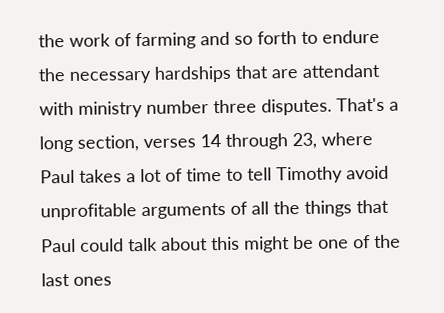the work of farming and so forth to endure the necessary hardships that are attendant with ministry number three disputes. That's a long section, verses 14 through 23, where Paul takes a lot of time to tell Timothy avoid unprofitable arguments of all the things that Paul could talk about this might be one of the last ones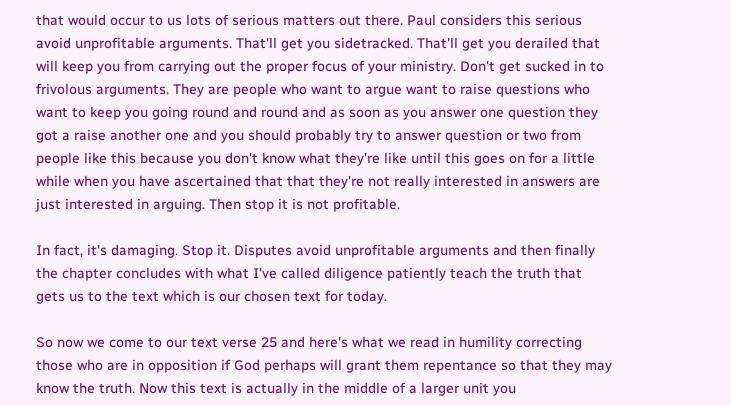that would occur to us lots of serious matters out there. Paul considers this serious avoid unprofitable arguments. That'll get you sidetracked. That'll get you derailed that will keep you from carrying out the proper focus of your ministry. Don't get sucked in to frivolous arguments. They are people who want to argue want to raise questions who want to keep you going round and round and as soon as you answer one question they got a raise another one and you should probably try to answer question or two from people like this because you don't know what they're like until this goes on for a little while when you have ascertained that that they're not really interested in answers are just interested in arguing. Then stop it is not profitable.

In fact, it's damaging. Stop it. Disputes avoid unprofitable arguments and then finally the chapter concludes with what I've called diligence patiently teach the truth that gets us to the text which is our chosen text for today.

So now we come to our text verse 25 and here's what we read in humility correcting those who are in opposition if God perhaps will grant them repentance so that they may know the truth. Now this text is actually in the middle of a larger unit you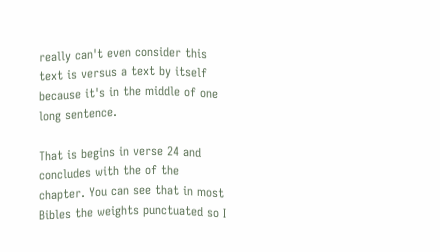really can't even consider this text is versus a text by itself because it's in the middle of one long sentence.

That is begins in verse 24 and concludes with the of the chapter. You can see that in most Bibles the weights punctuated so I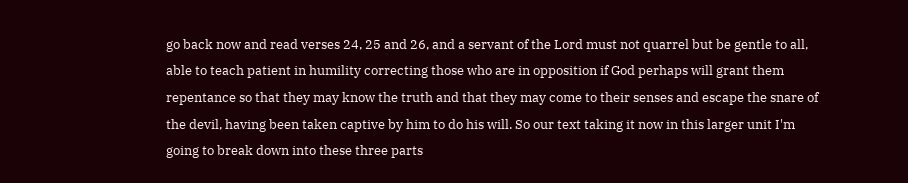go back now and read verses 24, 25 and 26, and a servant of the Lord must not quarrel but be gentle to all, able to teach patient in humility correcting those who are in opposition if God perhaps will grant them repentance so that they may know the truth and that they may come to their senses and escape the snare of the devil, having been taken captive by him to do his will. So our text taking it now in this larger unit I'm going to break down into these three parts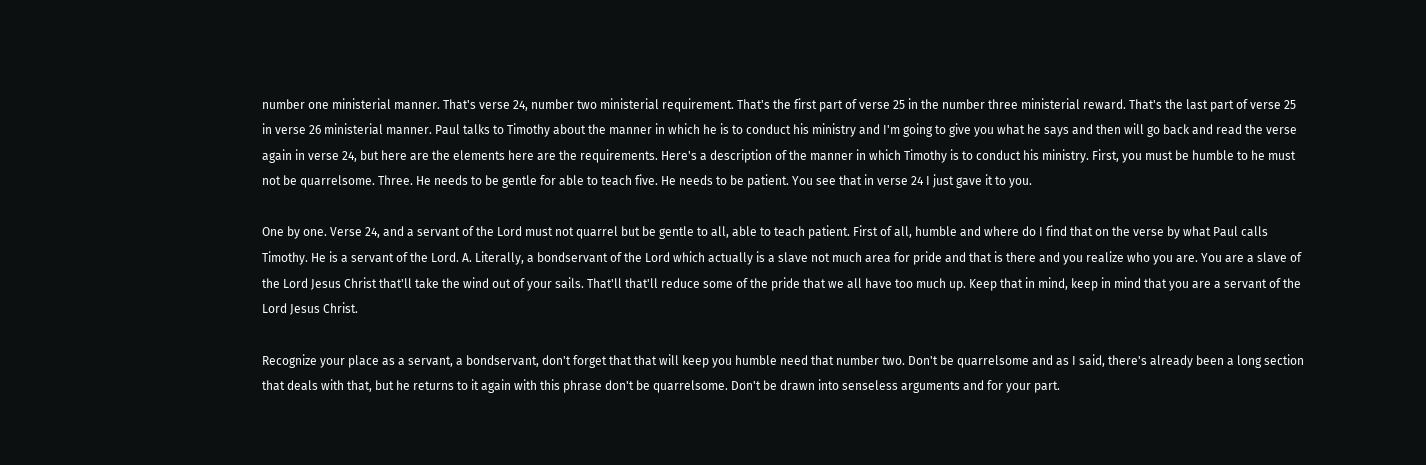number one ministerial manner. That's verse 24, number two ministerial requirement. That's the first part of verse 25 in the number three ministerial reward. That's the last part of verse 25 in verse 26 ministerial manner. Paul talks to Timothy about the manner in which he is to conduct his ministry and I'm going to give you what he says and then will go back and read the verse again in verse 24, but here are the elements here are the requirements. Here's a description of the manner in which Timothy is to conduct his ministry. First, you must be humble to he must not be quarrelsome. Three. He needs to be gentle for able to teach five. He needs to be patient. You see that in verse 24 I just gave it to you.

One by one. Verse 24, and a servant of the Lord must not quarrel but be gentle to all, able to teach patient. First of all, humble and where do I find that on the verse by what Paul calls Timothy. He is a servant of the Lord. A. Literally, a bondservant of the Lord which actually is a slave not much area for pride and that is there and you realize who you are. You are a slave of the Lord Jesus Christ that'll take the wind out of your sails. That'll that'll reduce some of the pride that we all have too much up. Keep that in mind, keep in mind that you are a servant of the Lord Jesus Christ.

Recognize your place as a servant, a bondservant, don't forget that that will keep you humble need that number two. Don't be quarrelsome and as I said, there's already been a long section that deals with that, but he returns to it again with this phrase don't be quarrelsome. Don't be drawn into senseless arguments and for your part.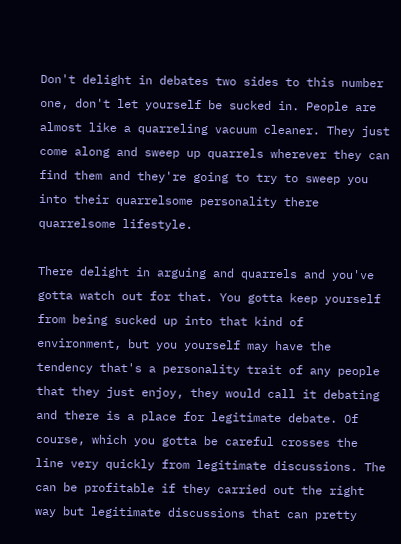Don't delight in debates two sides to this number one, don't let yourself be sucked in. People are almost like a quarreling vacuum cleaner. They just come along and sweep up quarrels wherever they can find them and they're going to try to sweep you into their quarrelsome personality there quarrelsome lifestyle.

There delight in arguing and quarrels and you've gotta watch out for that. You gotta keep yourself from being sucked up into that kind of environment, but you yourself may have the tendency that's a personality trait of any people that they just enjoy, they would call it debating and there is a place for legitimate debate. Of course, which you gotta be careful crosses the line very quickly from legitimate discussions. The can be profitable if they carried out the right way but legitimate discussions that can pretty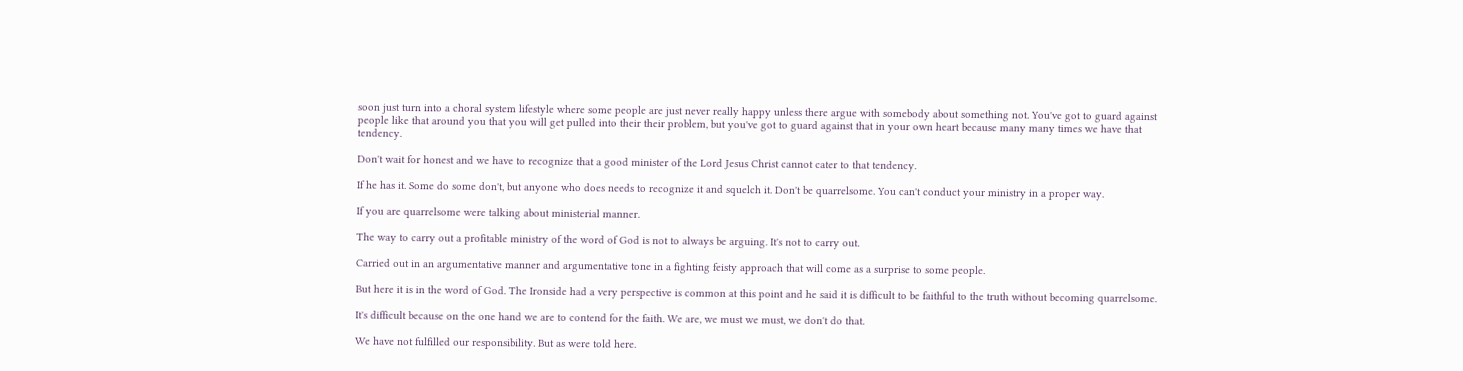soon just turn into a choral system lifestyle where some people are just never really happy unless there argue with somebody about something not. You've got to guard against people like that around you that you will get pulled into their their problem, but you've got to guard against that in your own heart because many many times we have that tendency.

Don't wait for honest and we have to recognize that a good minister of the Lord Jesus Christ cannot cater to that tendency.

If he has it. Some do some don't, but anyone who does needs to recognize it and squelch it. Don't be quarrelsome. You can't conduct your ministry in a proper way.

If you are quarrelsome were talking about ministerial manner.

The way to carry out a profitable ministry of the word of God is not to always be arguing. It's not to carry out.

Carried out in an argumentative manner and argumentative tone in a fighting feisty approach that will come as a surprise to some people.

But here it is in the word of God. The Ironside had a very perspective is common at this point and he said it is difficult to be faithful to the truth without becoming quarrelsome.

It's difficult because on the one hand we are to contend for the faith. We are, we must we must, we don't do that.

We have not fulfilled our responsibility. But as were told here.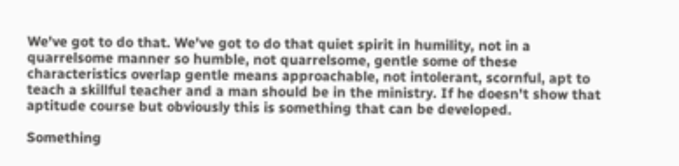We've got to do that. We've got to do that quiet spirit in humility, not in a quarrelsome manner so humble, not quarrelsome, gentle some of these characteristics overlap gentle means approachable, not intolerant, scornful, apt to teach a skillful teacher and a man should be in the ministry. If he doesn't show that aptitude course but obviously this is something that can be developed.

Something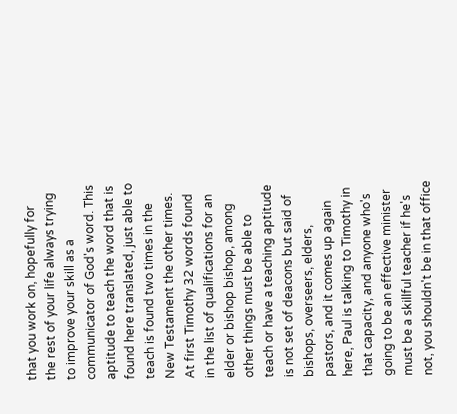that you work on, hopefully for the rest of your life always trying to improve your skill as a communicator of God's word. This aptitude to teach the word that is found here translated, just able to teach is found two times in the New Testament the other times. At first Timothy 32 words found in the list of qualifications for an elder or bishop bishop, among other things must be able to teach or have a teaching aptitude is not set of deacons but said of bishops, overseers, elders, pastors, and it comes up again here, Paul is talking to Timothy in that capacity, and anyone who's going to be an effective minister must be a skillful teacher if he's not, you shouldn't be in that office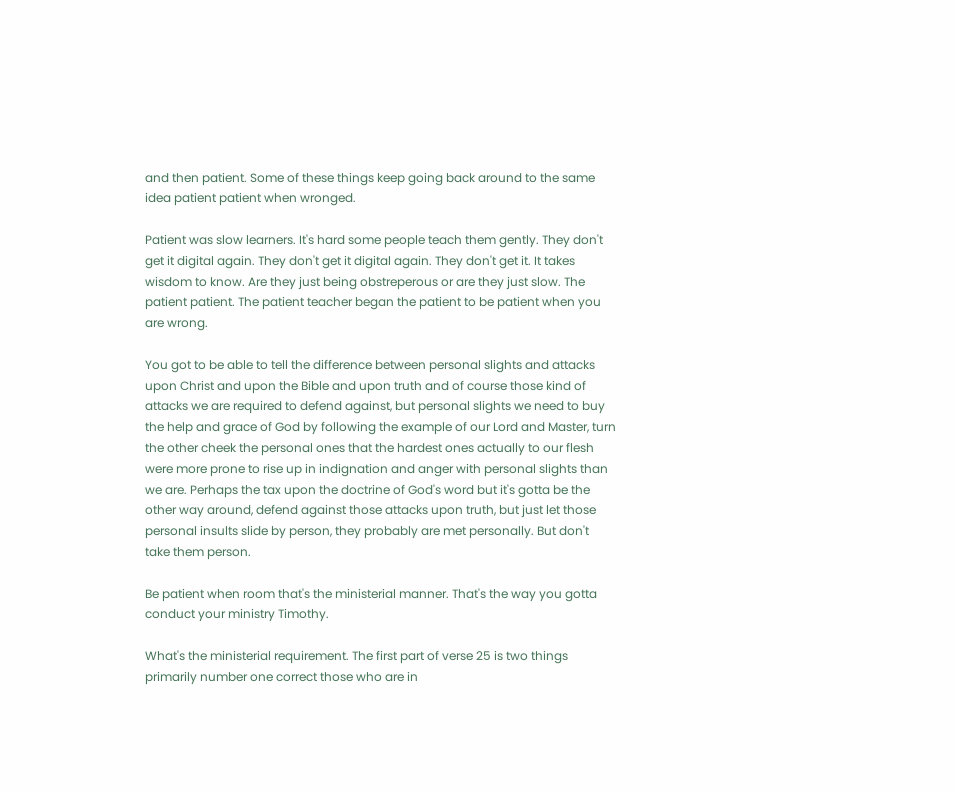and then patient. Some of these things keep going back around to the same idea patient patient when wronged.

Patient was slow learners. It's hard some people teach them gently. They don't get it digital again. They don't get it digital again. They don't get it. It takes wisdom to know. Are they just being obstreperous or are they just slow. The patient patient. The patient teacher began the patient to be patient when you are wrong.

You got to be able to tell the difference between personal slights and attacks upon Christ and upon the Bible and upon truth and of course those kind of attacks we are required to defend against, but personal slights we need to buy the help and grace of God by following the example of our Lord and Master, turn the other cheek the personal ones that the hardest ones actually to our flesh were more prone to rise up in indignation and anger with personal slights than we are. Perhaps the tax upon the doctrine of God's word but it's gotta be the other way around, defend against those attacks upon truth, but just let those personal insults slide by person, they probably are met personally. But don't take them person.

Be patient when room that's the ministerial manner. That's the way you gotta conduct your ministry Timothy.

What's the ministerial requirement. The first part of verse 25 is two things primarily number one correct those who are in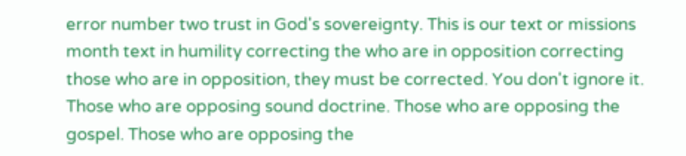error number two trust in God's sovereignty. This is our text or missions month text in humility correcting the who are in opposition correcting those who are in opposition, they must be corrected. You don't ignore it. Those who are opposing sound doctrine. Those who are opposing the gospel. Those who are opposing the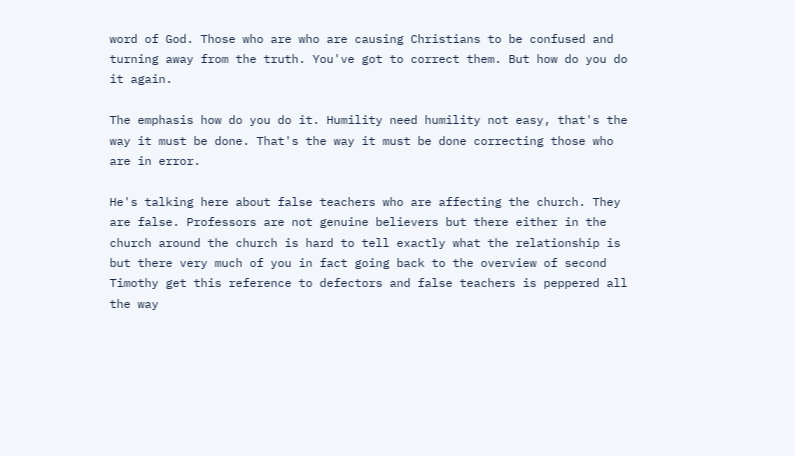word of God. Those who are who are causing Christians to be confused and turning away from the truth. You've got to correct them. But how do you do it again.

The emphasis how do you do it. Humility need humility not easy, that's the way it must be done. That's the way it must be done correcting those who are in error.

He's talking here about false teachers who are affecting the church. They are false. Professors are not genuine believers but there either in the church around the church is hard to tell exactly what the relationship is but there very much of you in fact going back to the overview of second Timothy get this reference to defectors and false teachers is peppered all the way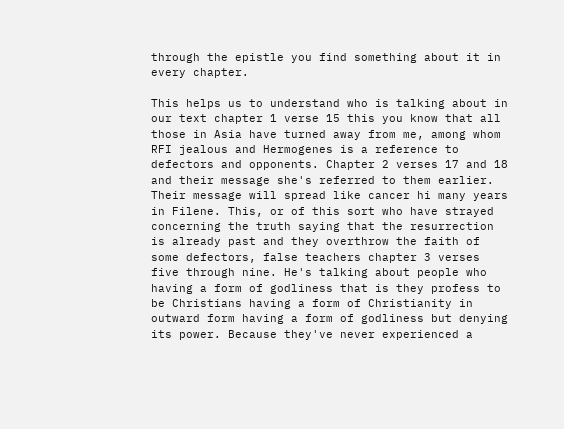through the epistle you find something about it in every chapter.

This helps us to understand who is talking about in our text chapter 1 verse 15 this you know that all those in Asia have turned away from me, among whom RFI jealous and Hermogenes is a reference to defectors and opponents. Chapter 2 verses 17 and 18 and their message she's referred to them earlier. Their message will spread like cancer hi many years in Filene. This, or of this sort who have strayed concerning the truth saying that the resurrection is already past and they overthrow the faith of some defectors, false teachers chapter 3 verses five through nine. He's talking about people who having a form of godliness that is they profess to be Christians having a form of Christianity in outward form having a form of godliness but denying its power. Because they've never experienced a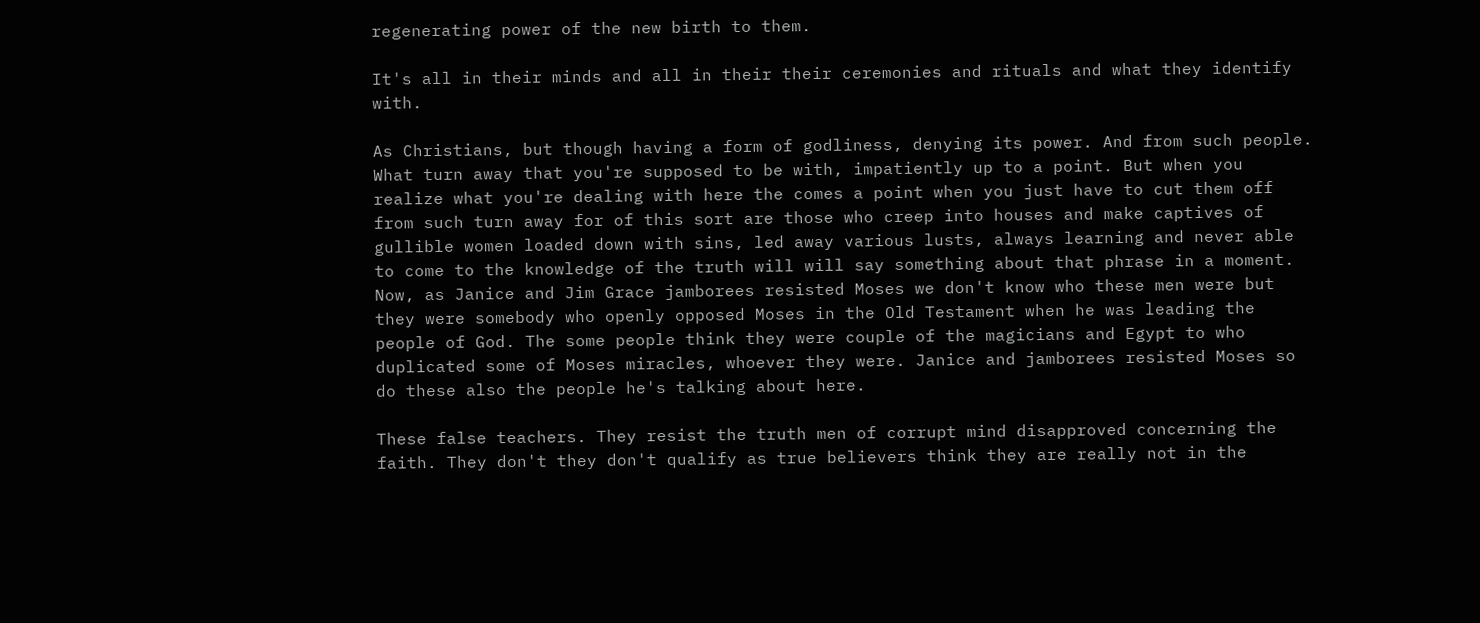regenerating power of the new birth to them.

It's all in their minds and all in their their ceremonies and rituals and what they identify with.

As Christians, but though having a form of godliness, denying its power. And from such people. What turn away that you're supposed to be with, impatiently up to a point. But when you realize what you're dealing with here the comes a point when you just have to cut them off from such turn away for of this sort are those who creep into houses and make captives of gullible women loaded down with sins, led away various lusts, always learning and never able to come to the knowledge of the truth will will say something about that phrase in a moment. Now, as Janice and Jim Grace jamborees resisted Moses we don't know who these men were but they were somebody who openly opposed Moses in the Old Testament when he was leading the people of God. The some people think they were couple of the magicians and Egypt to who duplicated some of Moses miracles, whoever they were. Janice and jamborees resisted Moses so do these also the people he's talking about here.

These false teachers. They resist the truth men of corrupt mind disapproved concerning the faith. They don't they don't qualify as true believers think they are really not in the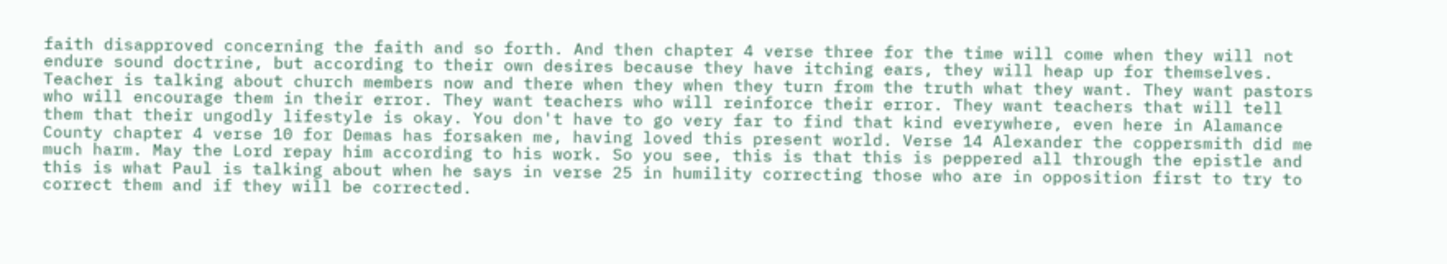faith disapproved concerning the faith and so forth. And then chapter 4 verse three for the time will come when they will not endure sound doctrine, but according to their own desires because they have itching ears, they will heap up for themselves. Teacher is talking about church members now and there when they when they turn from the truth what they want. They want pastors who will encourage them in their error. They want teachers who will reinforce their error. They want teachers that will tell them that their ungodly lifestyle is okay. You don't have to go very far to find that kind everywhere, even here in Alamance County chapter 4 verse 10 for Demas has forsaken me, having loved this present world. Verse 14 Alexander the coppersmith did me much harm. May the Lord repay him according to his work. So you see, this is that this is peppered all through the epistle and this is what Paul is talking about when he says in verse 25 in humility correcting those who are in opposition first to try to correct them and if they will be corrected.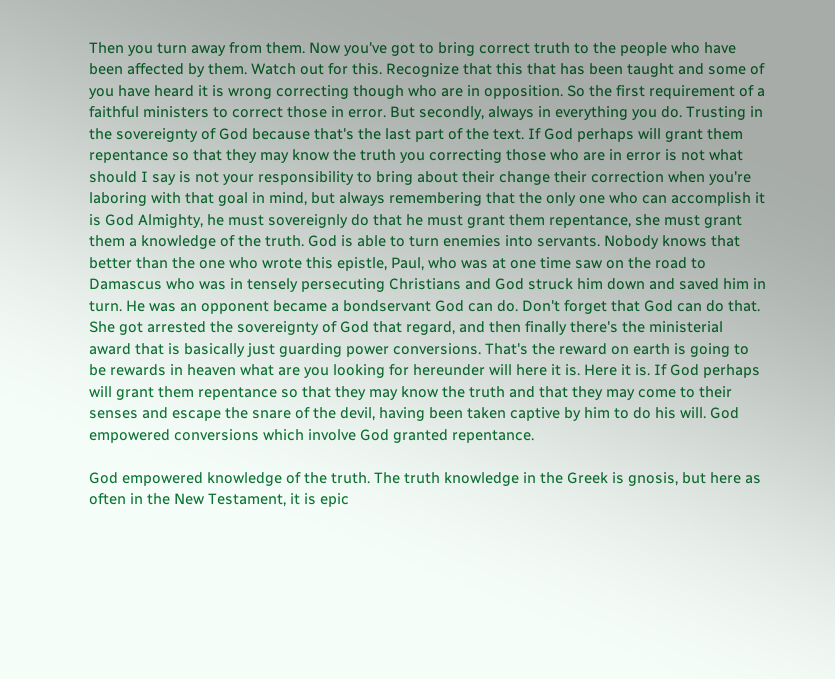Then you turn away from them. Now you've got to bring correct truth to the people who have been affected by them. Watch out for this. Recognize that this that has been taught and some of you have heard it is wrong correcting though who are in opposition. So the first requirement of a faithful ministers to correct those in error. But secondly, always in everything you do. Trusting in the sovereignty of God because that's the last part of the text. If God perhaps will grant them repentance so that they may know the truth you correcting those who are in error is not what should I say is not your responsibility to bring about their change their correction when you're laboring with that goal in mind, but always remembering that the only one who can accomplish it is God Almighty, he must sovereignly do that he must grant them repentance, she must grant them a knowledge of the truth. God is able to turn enemies into servants. Nobody knows that better than the one who wrote this epistle, Paul, who was at one time saw on the road to Damascus who was in tensely persecuting Christians and God struck him down and saved him in turn. He was an opponent became a bondservant God can do. Don't forget that God can do that. She got arrested the sovereignty of God that regard, and then finally there's the ministerial award that is basically just guarding power conversions. That's the reward on earth is going to be rewards in heaven what are you looking for hereunder will here it is. Here it is. If God perhaps will grant them repentance so that they may know the truth and that they may come to their senses and escape the snare of the devil, having been taken captive by him to do his will. God empowered conversions which involve God granted repentance.

God empowered knowledge of the truth. The truth knowledge in the Greek is gnosis, but here as often in the New Testament, it is epic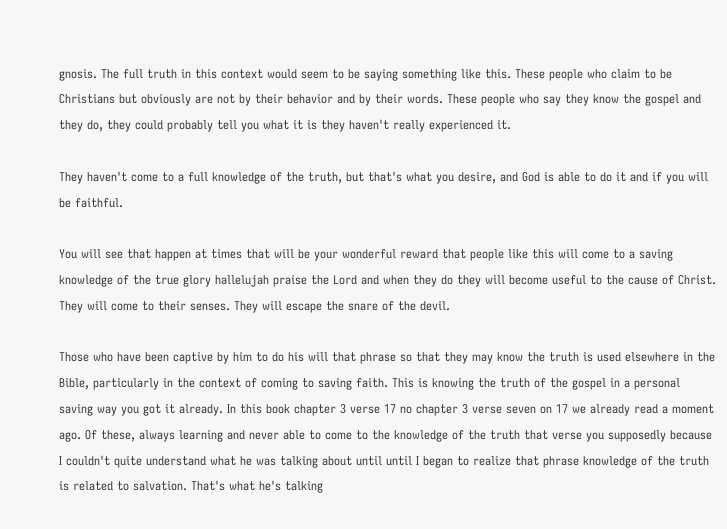gnosis. The full truth in this context would seem to be saying something like this. These people who claim to be Christians but obviously are not by their behavior and by their words. These people who say they know the gospel and they do, they could probably tell you what it is they haven't really experienced it.

They haven't come to a full knowledge of the truth, but that's what you desire, and God is able to do it and if you will be faithful.

You will see that happen at times that will be your wonderful reward that people like this will come to a saving knowledge of the true glory hallelujah praise the Lord and when they do they will become useful to the cause of Christ. They will come to their senses. They will escape the snare of the devil.

Those who have been captive by him to do his will that phrase so that they may know the truth is used elsewhere in the Bible, particularly in the context of coming to saving faith. This is knowing the truth of the gospel in a personal saving way you got it already. In this book chapter 3 verse 17 no chapter 3 verse seven on 17 we already read a moment ago. Of these, always learning and never able to come to the knowledge of the truth that verse you supposedly because I couldn't quite understand what he was talking about until until I began to realize that phrase knowledge of the truth is related to salvation. That's what he's talking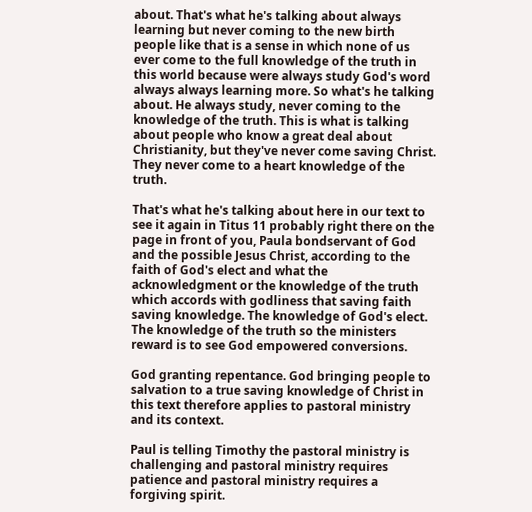about. That's what he's talking about always learning but never coming to the new birth people like that is a sense in which none of us ever come to the full knowledge of the truth in this world because were always study God's word always always learning more. So what's he talking about. He always study, never coming to the knowledge of the truth. This is what is talking about people who know a great deal about Christianity, but they've never come saving Christ. They never come to a heart knowledge of the truth.

That's what he's talking about here in our text to see it again in Titus 11 probably right there on the page in front of you, Paula bondservant of God and the possible Jesus Christ, according to the faith of God's elect and what the acknowledgment or the knowledge of the truth which accords with godliness that saving faith saving knowledge. The knowledge of God's elect. The knowledge of the truth so the ministers reward is to see God empowered conversions.

God granting repentance. God bringing people to salvation to a true saving knowledge of Christ in this text therefore applies to pastoral ministry and its context.

Paul is telling Timothy the pastoral ministry is challenging and pastoral ministry requires patience and pastoral ministry requires a forgiving spirit.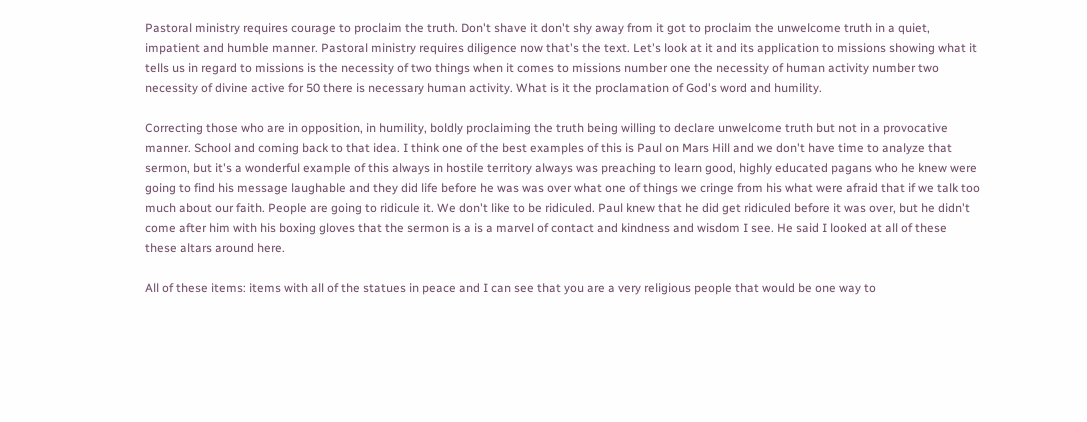Pastoral ministry requires courage to proclaim the truth. Don't shave it don't shy away from it got to proclaim the unwelcome truth in a quiet, impatient and humble manner. Pastoral ministry requires diligence now that's the text. Let's look at it and its application to missions showing what it tells us in regard to missions is the necessity of two things when it comes to missions number one the necessity of human activity number two necessity of divine active for 50 there is necessary human activity. What is it the proclamation of God's word and humility.

Correcting those who are in opposition, in humility, boldly proclaiming the truth being willing to declare unwelcome truth but not in a provocative manner. School and coming back to that idea. I think one of the best examples of this is Paul on Mars Hill and we don't have time to analyze that sermon, but it's a wonderful example of this always in hostile territory always was preaching to learn good, highly educated pagans who he knew were going to find his message laughable and they did life before he was was over what one of things we cringe from his what were afraid that if we talk too much about our faith. People are going to ridicule it. We don't like to be ridiculed. Paul knew that he did get ridiculed before it was over, but he didn't come after him with his boxing gloves that the sermon is a is a marvel of contact and kindness and wisdom I see. He said I looked at all of these these altars around here.

All of these items: items with all of the statues in peace and I can see that you are a very religious people that would be one way to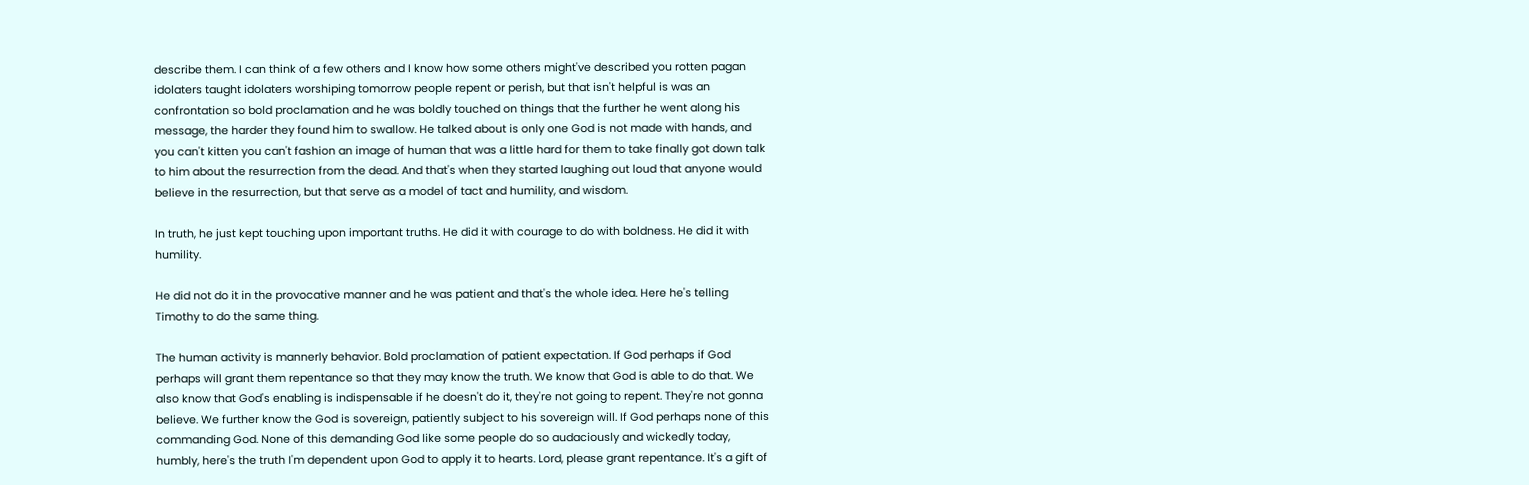describe them. I can think of a few others and I know how some others might've described you rotten pagan idolaters taught idolaters worshiping tomorrow people repent or perish, but that isn't helpful is was an confrontation so bold proclamation and he was boldly touched on things that the further he went along his message, the harder they found him to swallow. He talked about is only one God is not made with hands, and you can't kitten you can't fashion an image of human that was a little hard for them to take finally got down talk to him about the resurrection from the dead. And that's when they started laughing out loud that anyone would believe in the resurrection, but that serve as a model of tact and humility, and wisdom.

In truth, he just kept touching upon important truths. He did it with courage to do with boldness. He did it with humility.

He did not do it in the provocative manner and he was patient and that's the whole idea. Here he's telling Timothy to do the same thing.

The human activity is mannerly behavior. Bold proclamation of patient expectation. If God perhaps if God perhaps will grant them repentance so that they may know the truth. We know that God is able to do that. We also know that God's enabling is indispensable if he doesn't do it, they're not going to repent. They're not gonna believe. We further know the God is sovereign, patiently subject to his sovereign will. If God perhaps none of this commanding God. None of this demanding God like some people do so audaciously and wickedly today, humbly, here's the truth I'm dependent upon God to apply it to hearts. Lord, please grant repentance. It's a gift of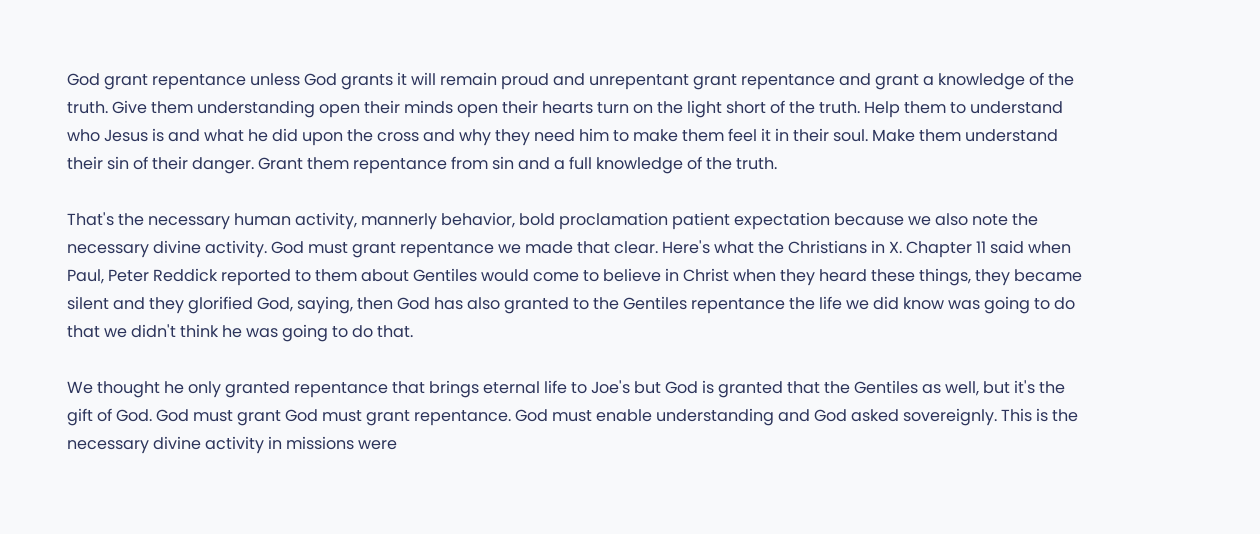God grant repentance unless God grants it will remain proud and unrepentant grant repentance and grant a knowledge of the truth. Give them understanding open their minds open their hearts turn on the light short of the truth. Help them to understand who Jesus is and what he did upon the cross and why they need him to make them feel it in their soul. Make them understand their sin of their danger. Grant them repentance from sin and a full knowledge of the truth.

That's the necessary human activity, mannerly behavior, bold proclamation patient expectation because we also note the necessary divine activity. God must grant repentance we made that clear. Here's what the Christians in X. Chapter 11 said when Paul, Peter Reddick reported to them about Gentiles would come to believe in Christ when they heard these things, they became silent and they glorified God, saying, then God has also granted to the Gentiles repentance the life we did know was going to do that we didn't think he was going to do that.

We thought he only granted repentance that brings eternal life to Joe's but God is granted that the Gentiles as well, but it's the gift of God. God must grant God must grant repentance. God must enable understanding and God asked sovereignly. This is the necessary divine activity in missions were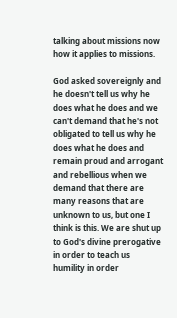talking about missions now how it applies to missions.

God asked sovereignly and he doesn't tell us why he does what he does and we can't demand that he's not obligated to tell us why he does what he does and remain proud and arrogant and rebellious when we demand that there are many reasons that are unknown to us, but one I think is this. We are shut up to God's divine prerogative in order to teach us humility in order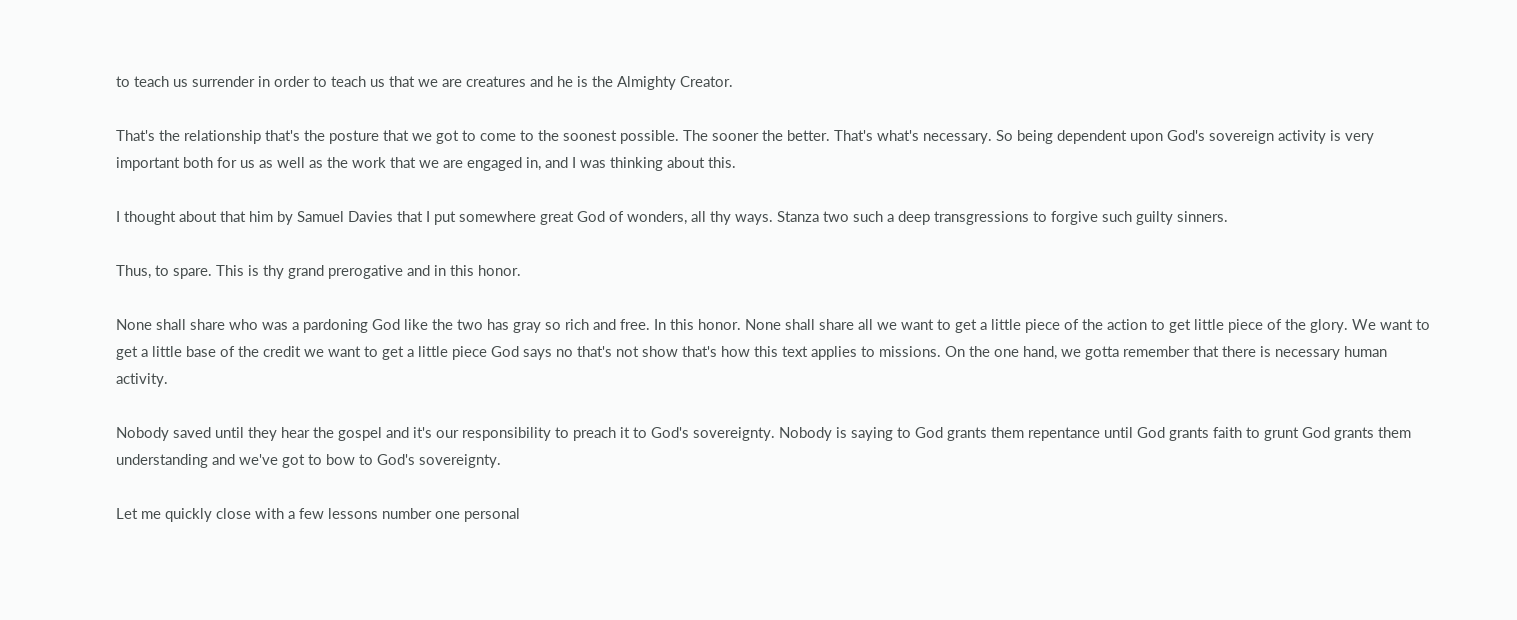to teach us surrender in order to teach us that we are creatures and he is the Almighty Creator.

That's the relationship that's the posture that we got to come to the soonest possible. The sooner the better. That's what's necessary. So being dependent upon God's sovereign activity is very important both for us as well as the work that we are engaged in, and I was thinking about this.

I thought about that him by Samuel Davies that I put somewhere great God of wonders, all thy ways. Stanza two such a deep transgressions to forgive such guilty sinners.

Thus, to spare. This is thy grand prerogative and in this honor.

None shall share who was a pardoning God like the two has gray so rich and free. In this honor. None shall share all we want to get a little piece of the action to get little piece of the glory. We want to get a little base of the credit we want to get a little piece God says no that's not show that's how this text applies to missions. On the one hand, we gotta remember that there is necessary human activity.

Nobody saved until they hear the gospel and it's our responsibility to preach it to God's sovereignty. Nobody is saying to God grants them repentance until God grants faith to grunt God grants them understanding and we've got to bow to God's sovereignty.

Let me quickly close with a few lessons number one personal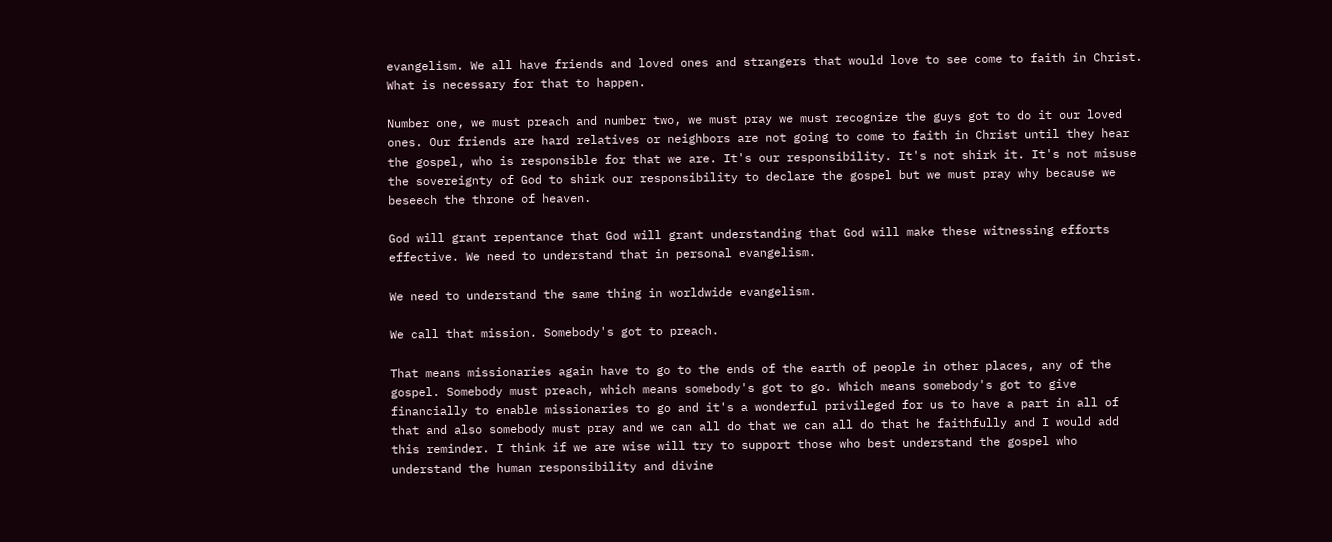evangelism. We all have friends and loved ones and strangers that would love to see come to faith in Christ. What is necessary for that to happen.

Number one, we must preach and number two, we must pray we must recognize the guys got to do it our loved ones. Our friends are hard relatives or neighbors are not going to come to faith in Christ until they hear the gospel, who is responsible for that we are. It's our responsibility. It's not shirk it. It's not misuse the sovereignty of God to shirk our responsibility to declare the gospel but we must pray why because we beseech the throne of heaven.

God will grant repentance that God will grant understanding that God will make these witnessing efforts effective. We need to understand that in personal evangelism.

We need to understand the same thing in worldwide evangelism.

We call that mission. Somebody's got to preach.

That means missionaries again have to go to the ends of the earth of people in other places, any of the gospel. Somebody must preach, which means somebody's got to go. Which means somebody's got to give financially to enable missionaries to go and it's a wonderful privileged for us to have a part in all of that and also somebody must pray and we can all do that we can all do that he faithfully and I would add this reminder. I think if we are wise will try to support those who best understand the gospel who understand the human responsibility and divine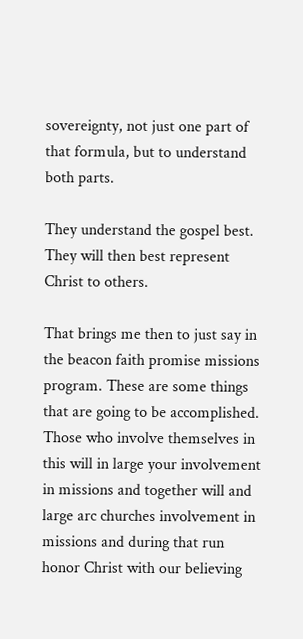sovereignty, not just one part of that formula, but to understand both parts.

They understand the gospel best. They will then best represent Christ to others.

That brings me then to just say in the beacon faith promise missions program. These are some things that are going to be accomplished. Those who involve themselves in this will in large your involvement in missions and together will and large arc churches involvement in missions and during that run honor Christ with our believing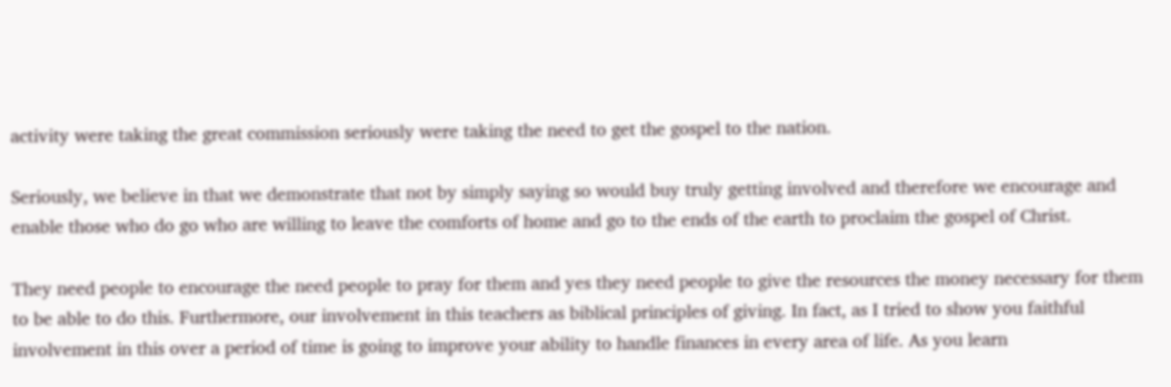activity were taking the great commission seriously were taking the need to get the gospel to the nation.

Seriously, we believe in that we demonstrate that not by simply saying so would buy truly getting involved and therefore we encourage and enable those who do go who are willing to leave the comforts of home and go to the ends of the earth to proclaim the gospel of Christ.

They need people to encourage the need people to pray for them and yes they need people to give the resources the money necessary for them to be able to do this. Furthermore, our involvement in this teachers as biblical principles of giving. In fact, as I tried to show you faithful involvement in this over a period of time is going to improve your ability to handle finances in every area of life. As you learn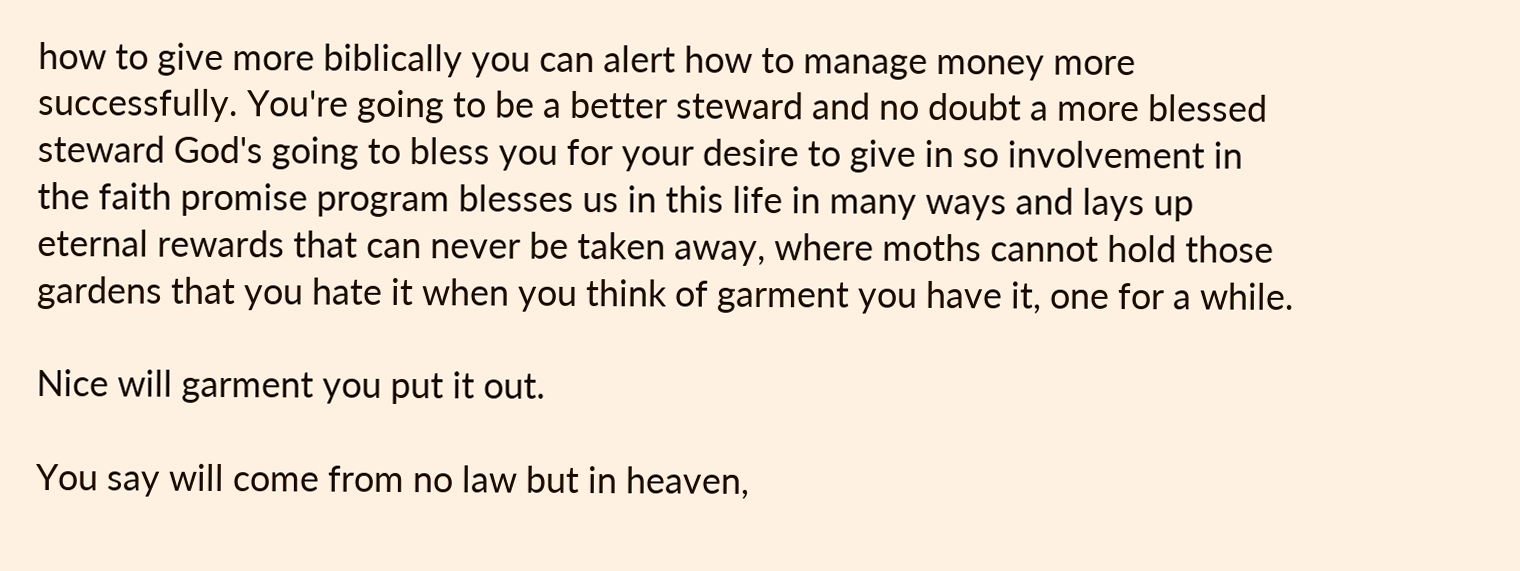how to give more biblically you can alert how to manage money more successfully. You're going to be a better steward and no doubt a more blessed steward God's going to bless you for your desire to give in so involvement in the faith promise program blesses us in this life in many ways and lays up eternal rewards that can never be taken away, where moths cannot hold those gardens that you hate it when you think of garment you have it, one for a while.

Nice will garment you put it out.

You say will come from no law but in heaven,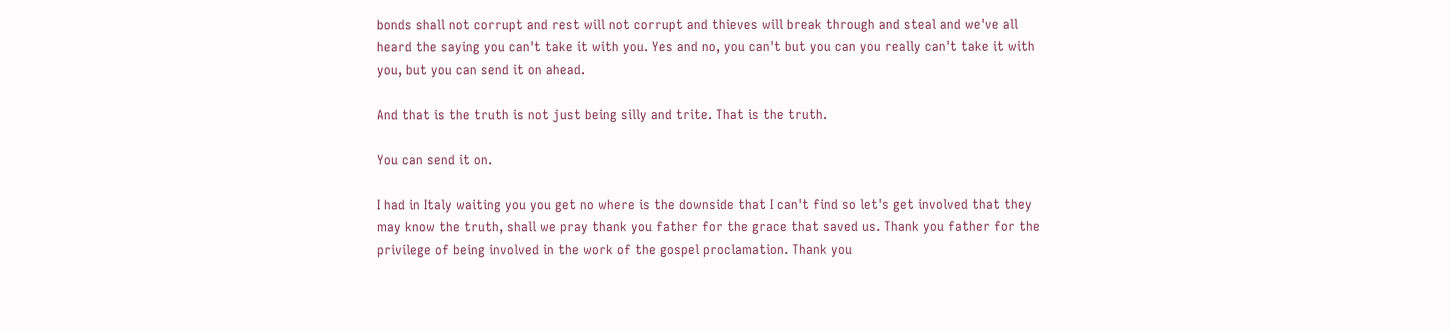bonds shall not corrupt and rest will not corrupt and thieves will break through and steal and we've all heard the saying you can't take it with you. Yes and no, you can't but you can you really can't take it with you, but you can send it on ahead.

And that is the truth is not just being silly and trite. That is the truth.

You can send it on.

I had in Italy waiting you you get no where is the downside that I can't find so let's get involved that they may know the truth, shall we pray thank you father for the grace that saved us. Thank you father for the privilege of being involved in the work of the gospel proclamation. Thank you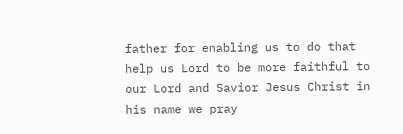father for enabling us to do that help us Lord to be more faithful to our Lord and Savior Jesus Christ in his name we pray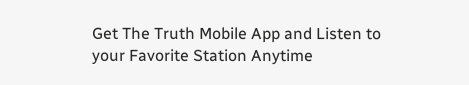Get The Truth Mobile App and Listen to your Favorite Station Anytime